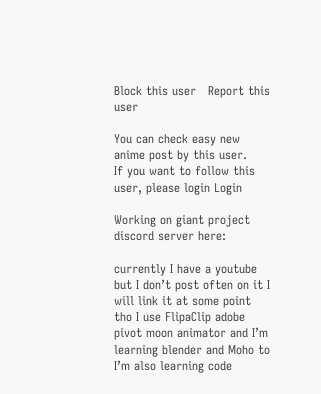Block this user   Report this user

You can check easy new anime post by this user.
If you want to follow this user, please login Login

Working on giant project discord server here:

currently I have a youtube but I don’t post often on it I will link it at some point tho I use FlipaClip adobe pivot moon animator and I’m learning blender and Moho to I’m also learning code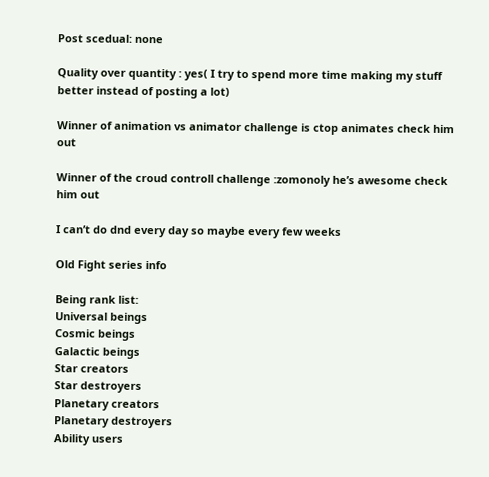Post scedual: none

Quality over quantity : yes( I try to spend more time making my stuff better instead of posting a lot)

Winner of animation vs animator challenge is ctop animates check him out

Winner of the croud controll challenge :zomonoly he’s awesome check him out

I can’t do dnd every day so maybe every few weeks

Old Fight series info

Being rank list:
Universal beings
Cosmic beings
Galactic beings
Star creators
Star destroyers
Planetary creators
Planetary destroyers
Ability users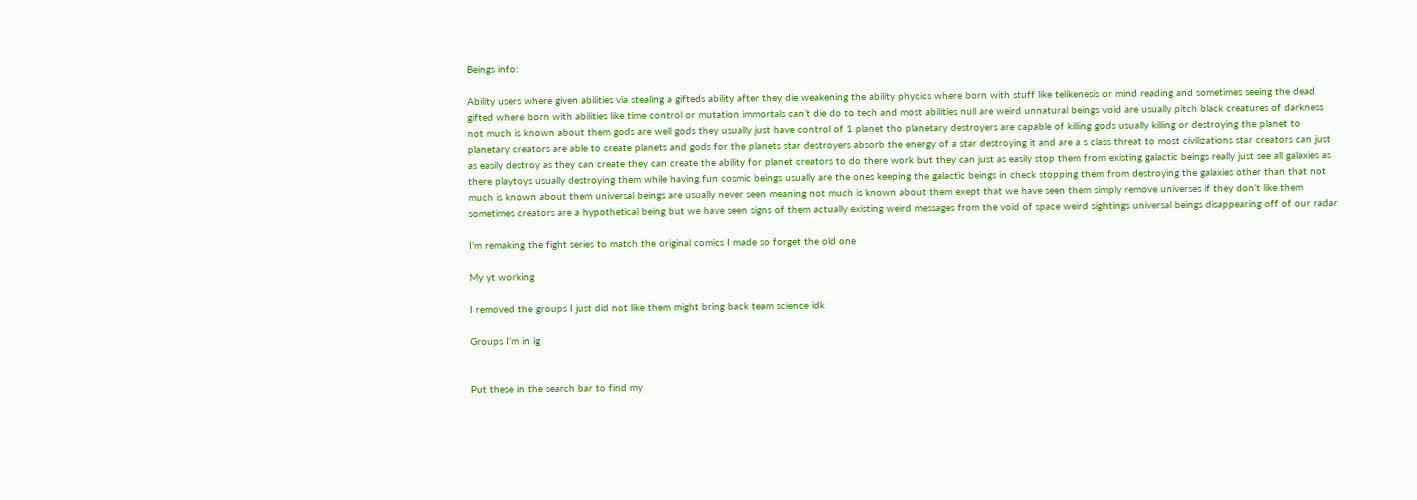Beings info:

Ability users where given abilities via stealing a gifteds ability after they die weakening the ability phycics where born with stuff like telikenesis or mind reading and sometimes seeing the dead gifted where born with abilities like time control or mutation immortals can’t die do to tech and most abilities null are weird unnatural beings void are usually pitch black creatures of darkness not much is known about them gods are well gods they usually just have control of 1 planet tho planetary destroyers are capable of killing gods usually killing or destroying the planet to planetary creators are able to create planets and gods for the planets star destroyers absorb the energy of a star destroying it and are a s class threat to most civilizations star creators can just as easily destroy as they can create they can create the ability for planet creators to do there work but they can just as easily stop them from existing galactic beings really just see all galaxies as there playtoys usually destroying them while having fun cosmic beings usually are the ones keeping the galactic beings in check stopping them from destroying the galaxies other than that not much is known about them universal beings are usually never seen meaning not much is known about them exept that we have seen them simply remove universes if they don’t like them sometimes creators are a hypothetical being but we have seen signs of them actually existing weird messages from the void of space weird sightings universal beings disappearing off of our radar

I’m remaking the fight series to match the original comics I made so forget the old one

My yt working

I removed the groups I just did not like them might bring back team science idk

Groups I’m in ig


Put these in the search bar to find my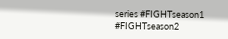series #FIGHTseason1 #FIGHTseason2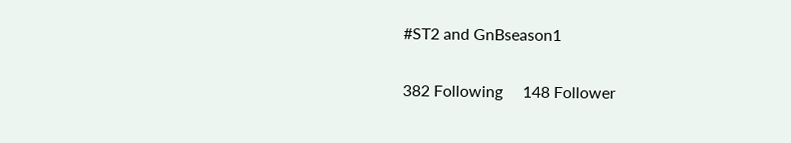#ST2 and GnBseason1

382 Following     148 Follower